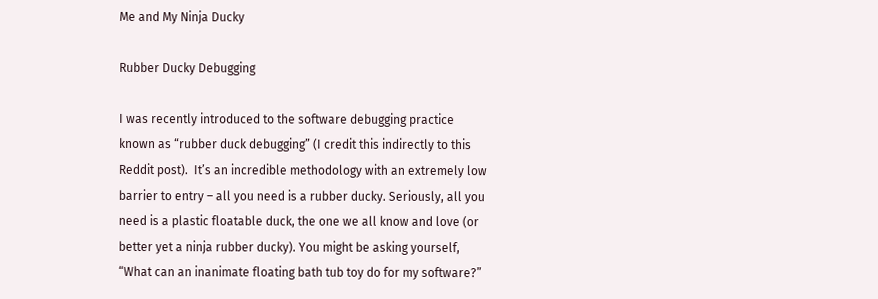Me and My Ninja Ducky

Rubber Ducky Debugging

I was recently introduced to the software debugging practice known as “rubber duck debugging” (I credit this indirectly to this Reddit post).  It’s an incredible methodology with an extremely low barrier to entry – all you need is a rubber ducky. Seriously, all you need is a plastic floatable duck, the one we all know and love (or better yet a ninja rubber ducky). You might be asking yourself, “What can an inanimate floating bath tub toy do for my software?”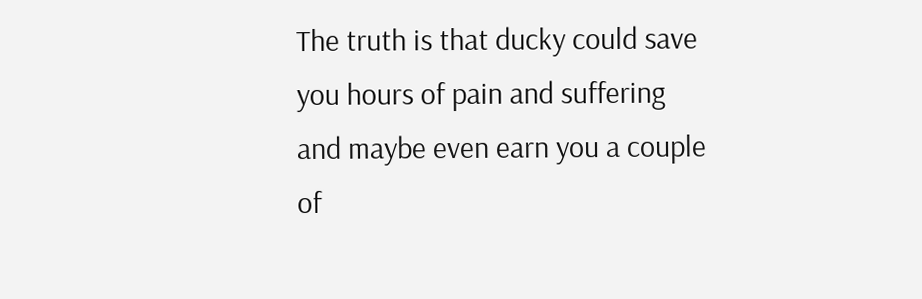The truth is that ducky could save you hours of pain and suffering and maybe even earn you a couple of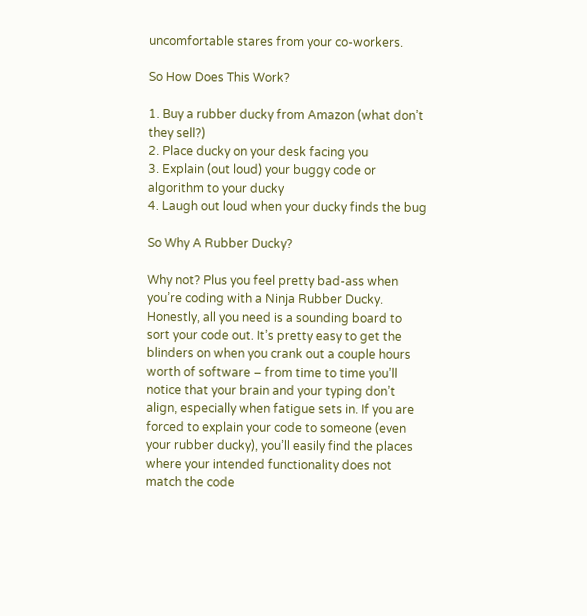uncomfortable stares from your co-workers.

So How Does This Work?

1. Buy a rubber ducky from Amazon (what don’t they sell?)
2. Place ducky on your desk facing you
3. Explain (out loud) your buggy code or algorithm to your ducky
4. Laugh out loud when your ducky finds the bug

So Why A Rubber Ducky?

Why not? Plus you feel pretty bad-ass when you’re coding with a Ninja Rubber Ducky. Honestly, all you need is a sounding board to sort your code out. It’s pretty easy to get the blinders on when you crank out a couple hours worth of software – from time to time you’ll notice that your brain and your typing don’t align, especially when fatigue sets in. If you are forced to explain your code to someone (even your rubber ducky), you’ll easily find the places where your intended functionality does not match the code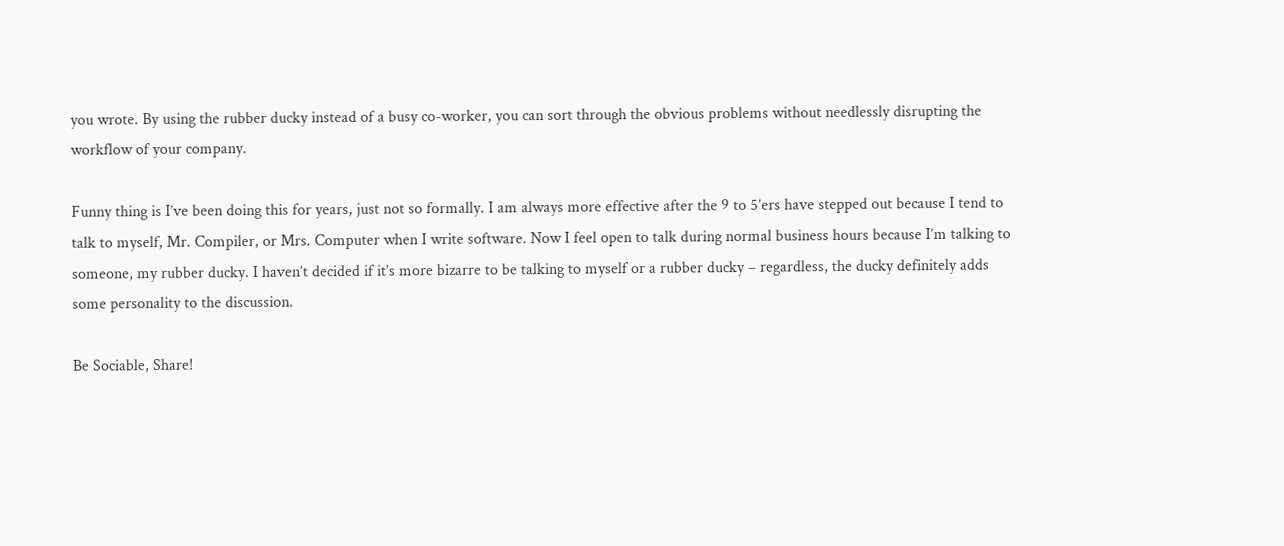you wrote. By using the rubber ducky instead of a busy co-worker, you can sort through the obvious problems without needlessly disrupting the workflow of your company.

Funny thing is I’ve been doing this for years, just not so formally. I am always more effective after the 9 to 5’ers have stepped out because I tend to talk to myself, Mr. Compiler, or Mrs. Computer when I write software. Now I feel open to talk during normal business hours because I’m talking to someone, my rubber ducky. I haven’t decided if it’s more bizarre to be talking to myself or a rubber ducky – regardless, the ducky definitely adds some personality to the discussion.

Be Sociable, Share!